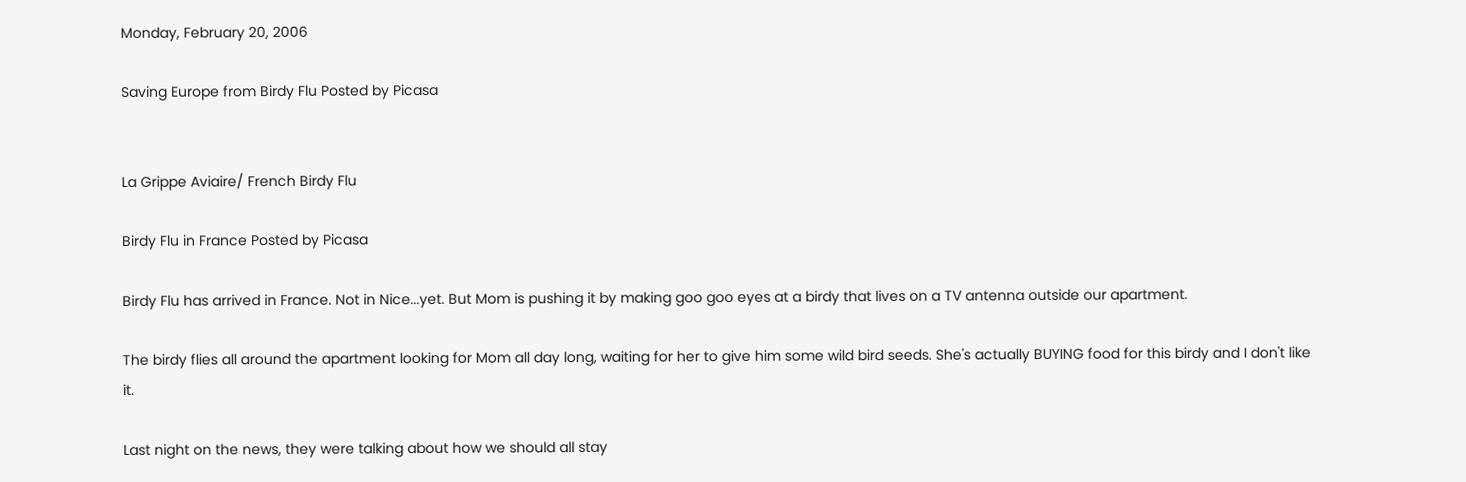Monday, February 20, 2006

Saving Europe from Birdy Flu Posted by Picasa


La Grippe Aviaire/ French Birdy Flu

Birdy Flu in France Posted by Picasa

Birdy Flu has arrived in France. Not in Nice...yet. But Mom is pushing it by making goo goo eyes at a birdy that lives on a TV antenna outside our apartment.

The birdy flies all around the apartment looking for Mom all day long, waiting for her to give him some wild bird seeds. She's actually BUYING food for this birdy and I don't like it.

Last night on the news, they were talking about how we should all stay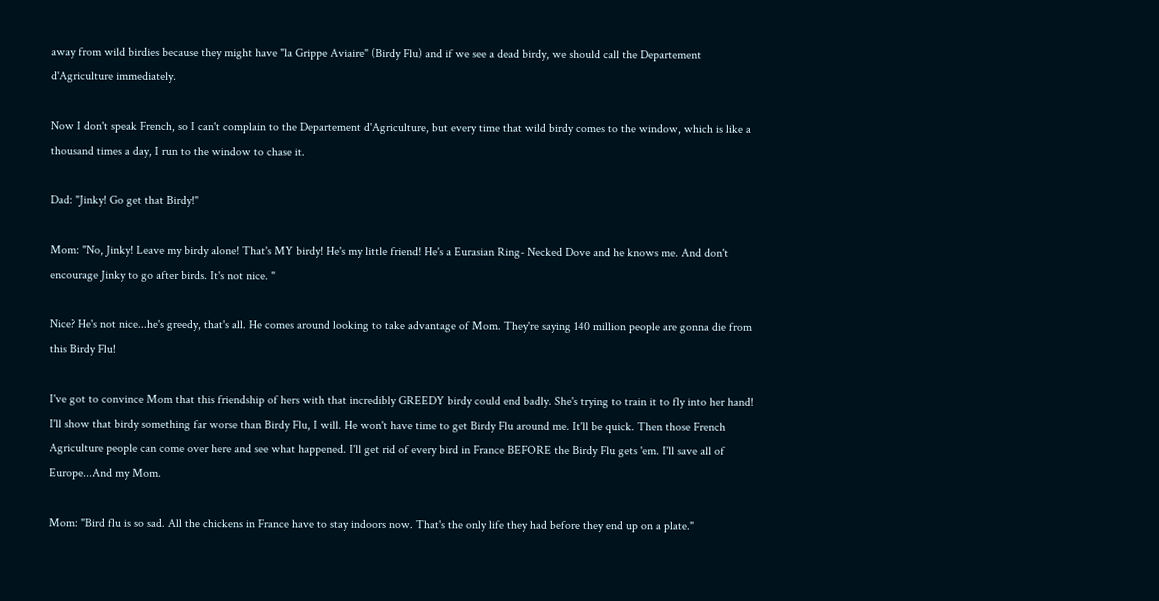away from wild birdies because they might have "la Grippe Aviaire" (Birdy Flu) and if we see a dead birdy, we should call the Departement d'Agriculture immediately.

Now I don't speak French, so I can't complain to the Departement d'Agriculture, but every time that wild birdy comes to the window, which is like a thousand times a day, I run to the window to chase it.

Dad: "Jinky! Go get that Birdy!"

Mom: "No, Jinky! Leave my birdy alone! That's MY birdy! He's my little friend! He's a Eurasian Ring- Necked Dove and he knows me. And don't encourage Jinky to go after birds. It's not nice. "

Nice? He's not nice...he's greedy, that's all. He comes around looking to take advantage of Mom. They're saying 140 million people are gonna die from this Birdy Flu!

I've got to convince Mom that this friendship of hers with that incredibly GREEDY birdy could end badly. She's trying to train it to fly into her hand! I'll show that birdy something far worse than Birdy Flu, I will. He won't have time to get Birdy Flu around me. It'll be quick. Then those French Agriculture people can come over here and see what happened. I'll get rid of every bird in France BEFORE the Birdy Flu gets 'em. I'll save all of Europe...And my Mom.

Mom: "Bird flu is so sad. All the chickens in France have to stay indoors now. That's the only life they had before they end up on a plate."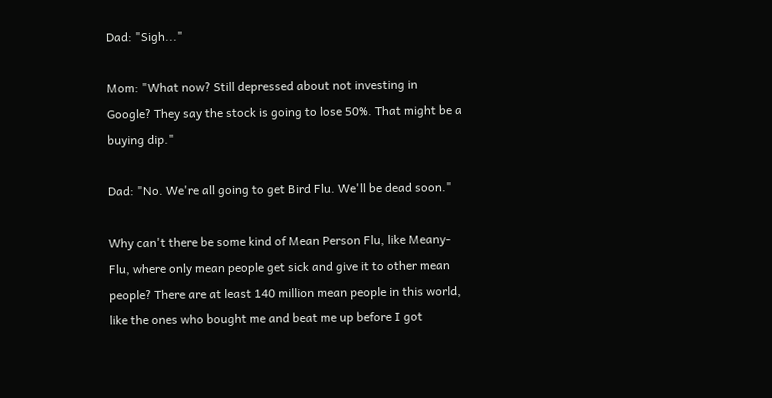Dad: "Sigh..."

Mom: "What now? Still depressed about not investing in Google? They say the stock is going to lose 50%. That might be a buying dip."

Dad: "No. We're all going to get Bird Flu. We'll be dead soon."

Why can't there be some kind of Mean Person Flu, like Meany-Flu, where only mean people get sick and give it to other mean people? There are at least 140 million mean people in this world, like the ones who bought me and beat me up before I got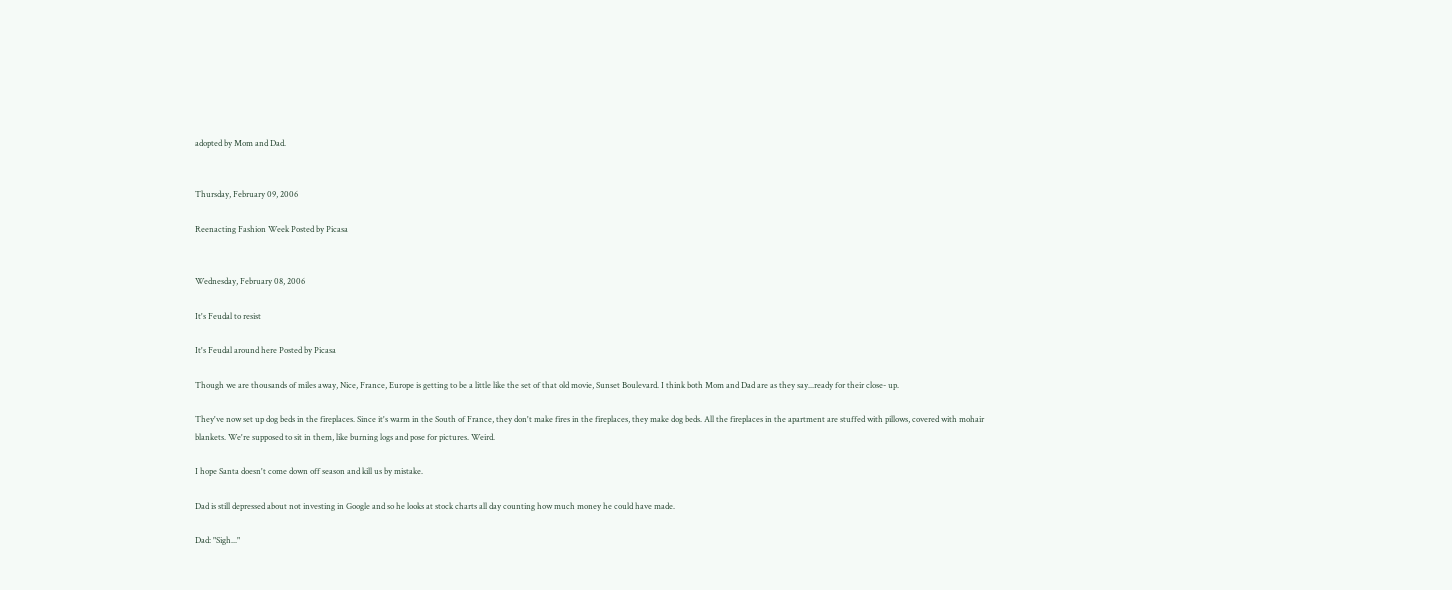adopted by Mom and Dad.


Thursday, February 09, 2006

Reenacting Fashion Week Posted by Picasa


Wednesday, February 08, 2006

It's Feudal to resist

It's Feudal around here Posted by Picasa

Though we are thousands of miles away, Nice, France, Europe is getting to be a little like the set of that old movie, Sunset Boulevard. I think both Mom and Dad are as they say...ready for their close- up.

They've now set up dog beds in the fireplaces. Since it's warm in the South of France, they don't make fires in the fireplaces, they make dog beds. All the fireplaces in the apartment are stuffed with pillows, covered with mohair blankets. We're supposed to sit in them, like burning logs and pose for pictures. Weird.

I hope Santa doesn't come down off season and kill us by mistake.

Dad is still depressed about not investing in Google and so he looks at stock charts all day counting how much money he could have made.

Dad: "Sigh..."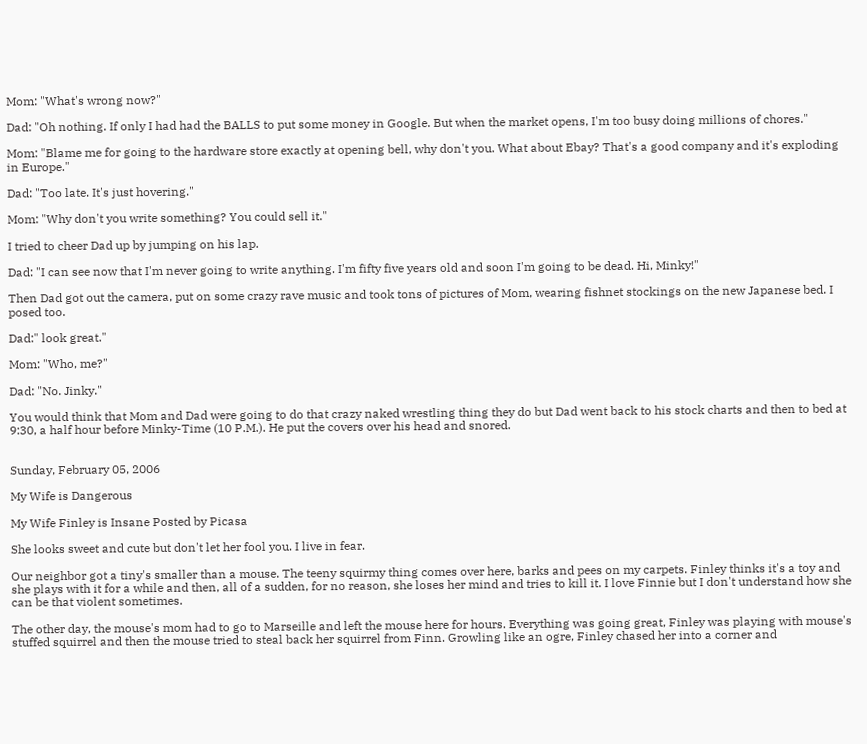Mom: "What's wrong now?"

Dad: "Oh nothing. If only I had had the BALLS to put some money in Google. But when the market opens, I'm too busy doing millions of chores."

Mom: "Blame me for going to the hardware store exactly at opening bell, why don't you. What about Ebay? That's a good company and it's exploding in Europe."

Dad: "Too late. It's just hovering."

Mom: "Why don't you write something? You could sell it."

I tried to cheer Dad up by jumping on his lap.

Dad: "I can see now that I'm never going to write anything. I'm fifty five years old and soon I'm going to be dead. Hi, Minky!"

Then Dad got out the camera, put on some crazy rave music and took tons of pictures of Mom, wearing fishnet stockings on the new Japanese bed. I posed too.

Dad:" look great."

Mom: "Who, me?"

Dad: "No. Jinky."

You would think that Mom and Dad were going to do that crazy naked wrestling thing they do but Dad went back to his stock charts and then to bed at 9:30, a half hour before Minky-Time (10 P.M.). He put the covers over his head and snored.


Sunday, February 05, 2006

My Wife is Dangerous

My Wife Finley is Insane Posted by Picasa

She looks sweet and cute but don't let her fool you. I live in fear.

Our neighbor got a tiny's smaller than a mouse. The teeny squirmy thing comes over here, barks and pees on my carpets. Finley thinks it's a toy and she plays with it for a while and then, all of a sudden, for no reason, she loses her mind and tries to kill it. I love Finnie but I don't understand how she can be that violent sometimes.

The other day, the mouse's mom had to go to Marseille and left the mouse here for hours. Everything was going great, Finley was playing with mouse's stuffed squirrel and then the mouse tried to steal back her squirrel from Finn. Growling like an ogre, Finley chased her into a corner and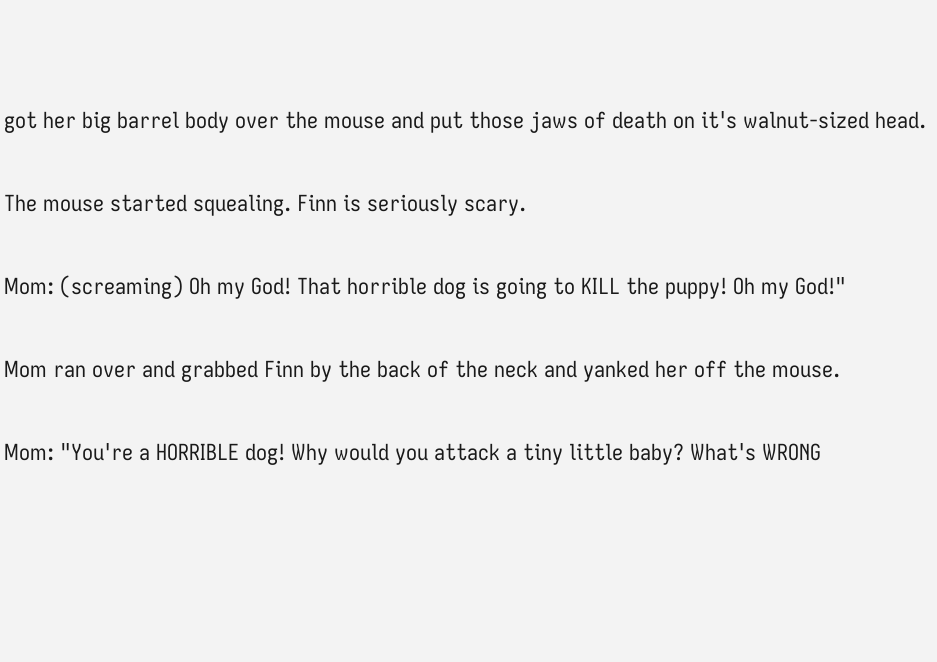got her big barrel body over the mouse and put those jaws of death on it's walnut-sized head.

The mouse started squealing. Finn is seriously scary.

Mom: (screaming) Oh my God! That horrible dog is going to KILL the puppy! Oh my God!"

Mom ran over and grabbed Finn by the back of the neck and yanked her off the mouse.

Mom: "You're a HORRIBLE dog! Why would you attack a tiny little baby? What's WRONG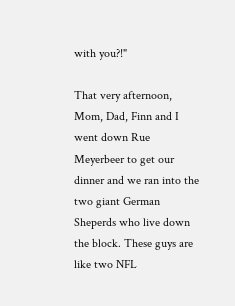with you?!"

That very afternoon, Mom, Dad, Finn and I went down Rue Meyerbeer to get our dinner and we ran into the two giant German Sheperds who live down the block. These guys are like two NFL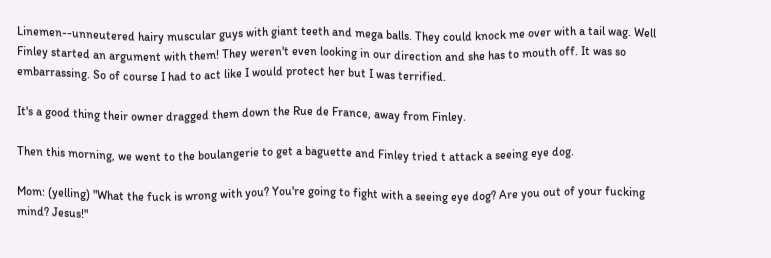Linemen--unneutered hairy muscular guys with giant teeth and mega balls. They could knock me over with a tail wag. Well Finley started an argument with them! They weren't even looking in our direction and she has to mouth off. It was so embarrassing. So of course I had to act like I would protect her but I was terrified.

It's a good thing their owner dragged them down the Rue de France, away from Finley.

Then this morning, we went to the boulangerie to get a baguette and Finley tried t attack a seeing eye dog.

Mom: (yelling) "What the fuck is wrong with you? You're going to fight with a seeing eye dog? Are you out of your fucking mind? Jesus!"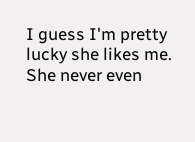I guess I'm pretty lucky she likes me. She never even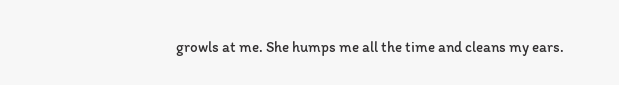growls at me. She humps me all the time and cleans my ears.